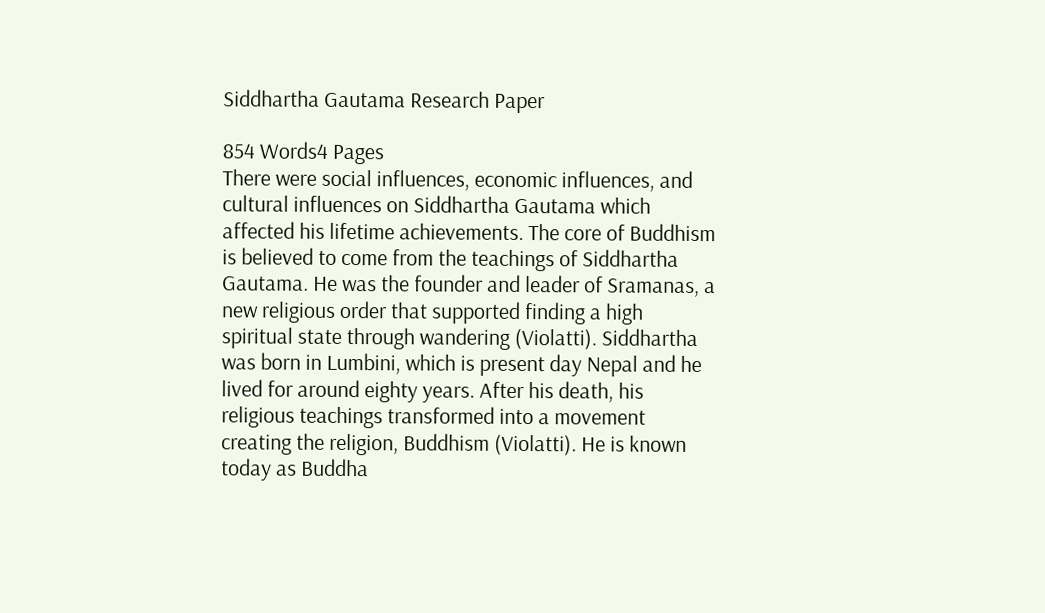Siddhartha Gautama Research Paper

854 Words4 Pages
There were social influences, economic influences, and cultural influences on Siddhartha Gautama which affected his lifetime achievements. The core of Buddhism is believed to come from the teachings of Siddhartha Gautama. He was the founder and leader of Sramanas, a new religious order that supported finding a high spiritual state through wandering (Violatti). Siddhartha was born in Lumbini, which is present day Nepal and he lived for around eighty years. After his death, his religious teachings transformed into a movement creating the religion, Buddhism (Violatti). He is known today as Buddha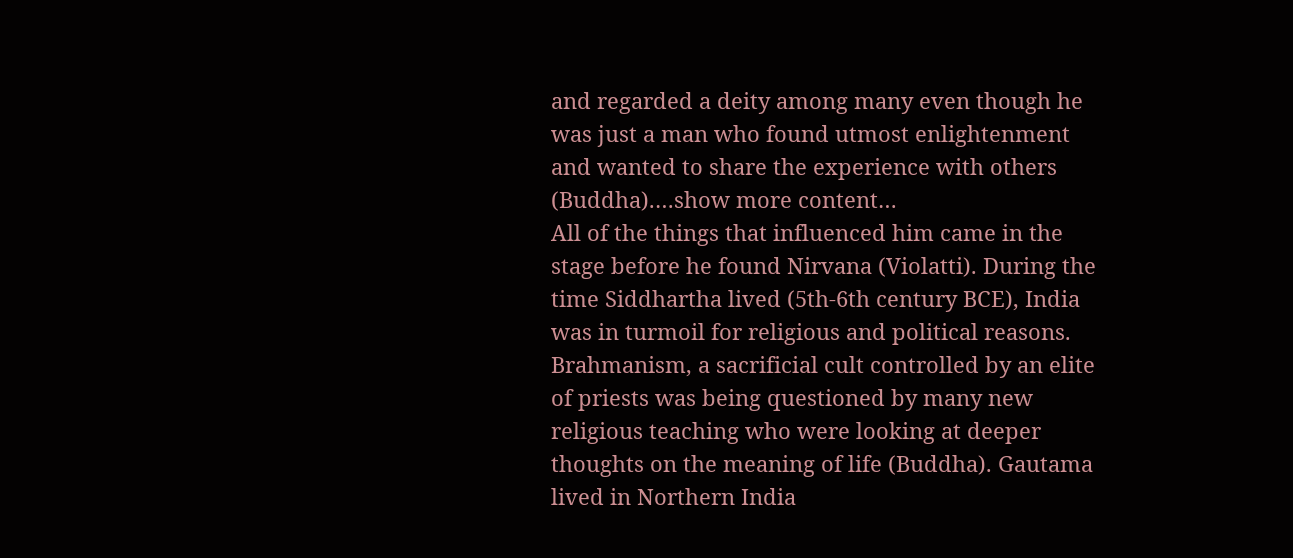and regarded a deity among many even though he was just a man who found utmost enlightenment and wanted to share the experience with others (Buddha).…show more content…
All of the things that influenced him came in the stage before he found Nirvana (Violatti). During the time Siddhartha lived (5th-6th century BCE), India was in turmoil for religious and political reasons. Brahmanism, a sacrificial cult controlled by an elite of priests was being questioned by many new religious teaching who were looking at deeper thoughts on the meaning of life (Buddha). Gautama lived in Northern India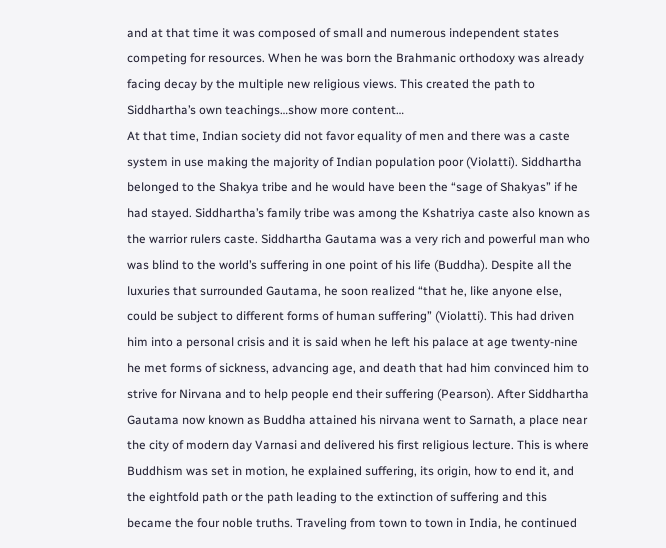and at that time it was composed of small and numerous independent states competing for resources. When he was born the Brahmanic orthodoxy was already facing decay by the multiple new religious views. This created the path to Siddhartha’s own teachings…show more content…
At that time, Indian society did not favor equality of men and there was a caste system in use making the majority of Indian population poor (Violatti). Siddhartha belonged to the Shakya tribe and he would have been the “sage of Shakyas” if he had stayed. Siddhartha’s family tribe was among the Kshatriya caste also known as the warrior rulers caste. Siddhartha Gautama was a very rich and powerful man who was blind to the world’s suffering in one point of his life (Buddha). Despite all the luxuries that surrounded Gautama, he soon realized “that he, like anyone else, could be subject to different forms of human suffering” (Violatti). This had driven him into a personal crisis and it is said when he left his palace at age twenty-nine he met forms of sickness, advancing age, and death that had him convinced him to strive for Nirvana and to help people end their suffering (Pearson). After Siddhartha Gautama now known as Buddha attained his nirvana went to Sarnath, a place near the city of modern day Varnasi and delivered his first religious lecture. This is where Buddhism was set in motion, he explained suffering, its origin, how to end it, and the eightfold path or the path leading to the extinction of suffering and this became the four noble truths. Traveling from town to town in India, he continued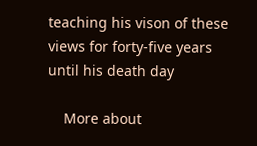teaching his vison of these views for forty-five years until his death day

    More about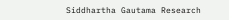Siddhartha Gautama Research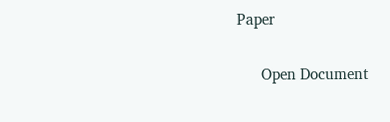Paper

      Open Document